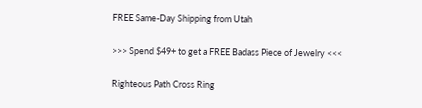FREE Same-Day Shipping from Utah

>>> Spend $49+ to get a FREE Badass Piece of Jewelry <<<

Righteous Path Cross Ring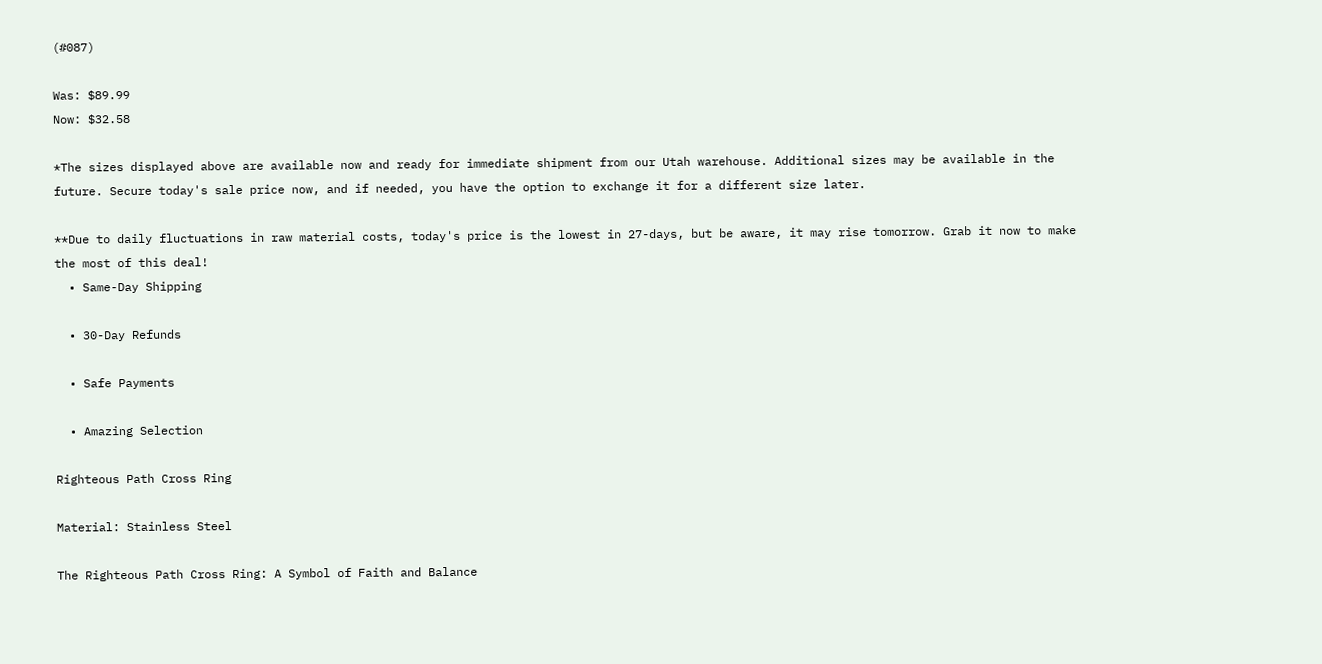(#087)

Was: $89.99
Now: $32.58

*The sizes displayed above are available now and ready for immediate shipment from our Utah warehouse. Additional sizes may be available in the future. Secure today's sale price now, and if needed, you have the option to exchange it for a different size later.

**Due to daily fluctuations in raw material costs, today's price is the lowest in 27-days, but be aware, it may rise tomorrow. Grab it now to make the most of this deal!
  • Same-Day Shipping

  • 30-Day Refunds

  • Safe Payments

  • Amazing Selection

Righteous Path Cross Ring

Material: Stainless Steel

The Righteous Path Cross Ring: A Symbol of Faith and Balance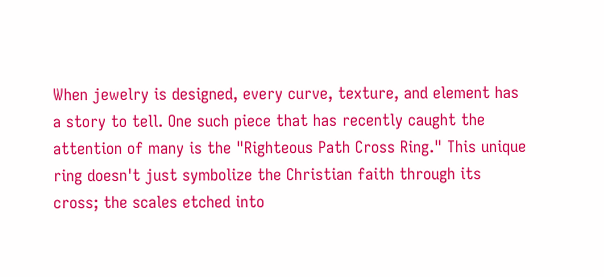When jewelry is designed, every curve, texture, and element has a story to tell. One such piece that has recently caught the attention of many is the "Righteous Path Cross Ring." This unique ring doesn't just symbolize the Christian faith through its cross; the scales etched into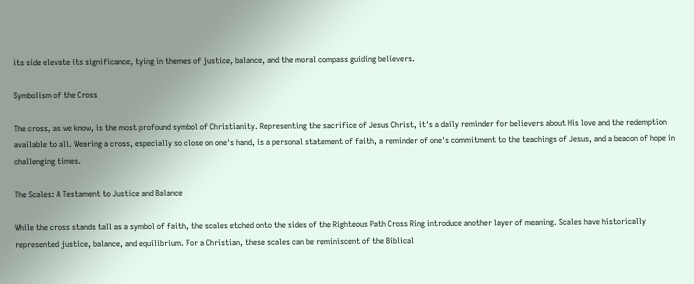its side elevate its significance, tying in themes of justice, balance, and the moral compass guiding believers.

Symbolism of the Cross

The cross, as we know, is the most profound symbol of Christianity. Representing the sacrifice of Jesus Christ, it's a daily reminder for believers about His love and the redemption available to all. Wearing a cross, especially so close on one's hand, is a personal statement of faith, a reminder of one's commitment to the teachings of Jesus, and a beacon of hope in challenging times.

The Scales: A Testament to Justice and Balance

While the cross stands tall as a symbol of faith, the scales etched onto the sides of the Righteous Path Cross Ring introduce another layer of meaning. Scales have historically represented justice, balance, and equilibrium. For a Christian, these scales can be reminiscent of the Biblical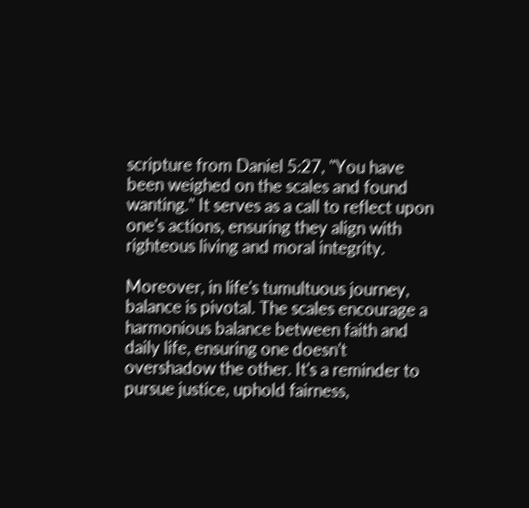scripture from Daniel 5:27, "You have been weighed on the scales and found wanting." It serves as a call to reflect upon one's actions, ensuring they align with righteous living and moral integrity.

Moreover, in life's tumultuous journey, balance is pivotal. The scales encourage a harmonious balance between faith and daily life, ensuring one doesn't overshadow the other. It's a reminder to pursue justice, uphold fairness,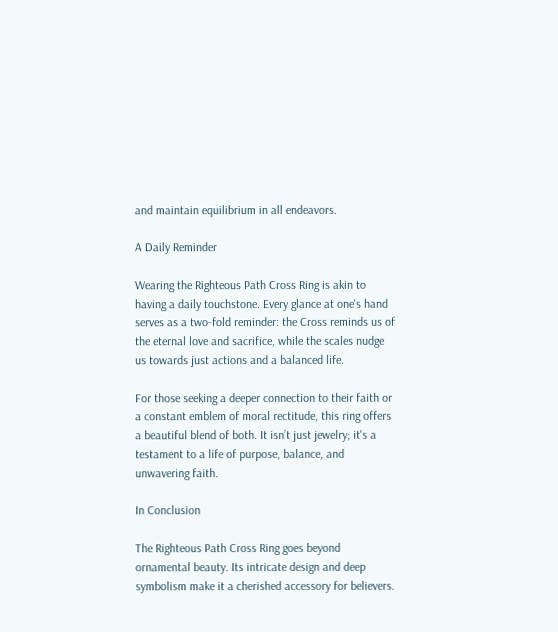and maintain equilibrium in all endeavors.

A Daily Reminder

Wearing the Righteous Path Cross Ring is akin to having a daily touchstone. Every glance at one's hand serves as a two-fold reminder: the Cross reminds us of the eternal love and sacrifice, while the scales nudge us towards just actions and a balanced life.

For those seeking a deeper connection to their faith or a constant emblem of moral rectitude, this ring offers a beautiful blend of both. It isn’t just jewelry; it's a testament to a life of purpose, balance, and unwavering faith.

In Conclusion

The Righteous Path Cross Ring goes beyond ornamental beauty. Its intricate design and deep symbolism make it a cherished accessory for believers.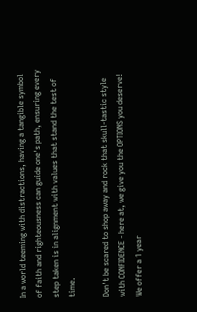In a world teeming with distractions, having a tangible symbol of faith and righteousness can guide one's path, ensuring every step taken is in alignment with values that stand the test of time.

Don't be scared to shop away and rock that skull-tastic style with CONFIDENCE - here at, we give you the OPTIONS you deserve! We offer a 1 year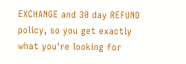EXCHANGE and 30 day REFUND policy, so you get exactly what you're looking for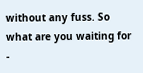without any fuss. So what are you waiting for -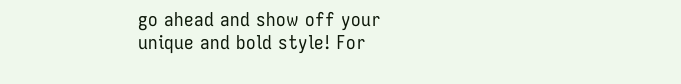go ahead and show off your unique and bold style! For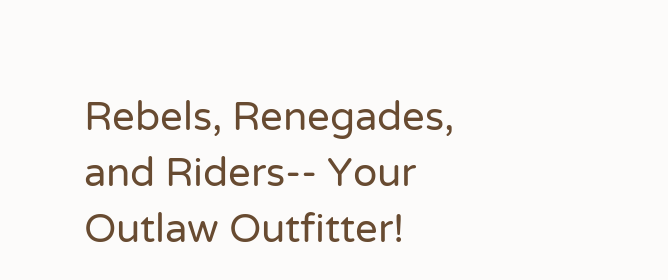Rebels, Renegades, and Riders-- Your Outlaw Outfitter!